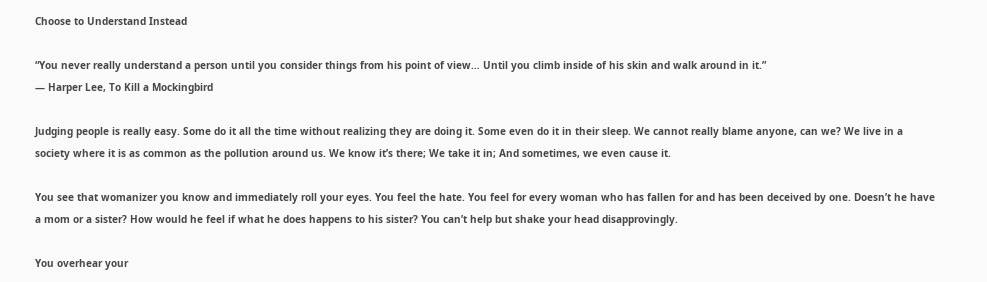Choose to Understand Instead

“You never really understand a person until you consider things from his point of view… Until you climb inside of his skin and walk around in it.”
― Harper Lee, To Kill a Mockingbird

Judging people is really easy. Some do it all the time without realizing they are doing it. Some even do it in their sleep. We cannot really blame anyone, can we? We live in a society where it is as common as the pollution around us. We know it’s there; We take it in; And sometimes, we even cause it.

You see that womanizer you know and immediately roll your eyes. You feel the hate. You feel for every woman who has fallen for and has been deceived by one. Doesn’t he have a mom or a sister? How would he feel if what he does happens to his sister? You can’t help but shake your head disapprovingly.

You overhear your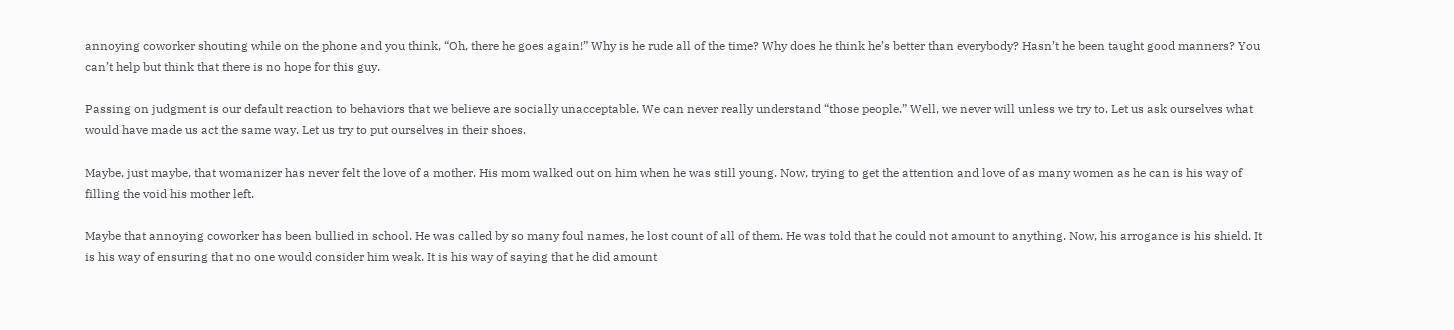annoying coworker shouting while on the phone and you think, “Oh, there he goes again!” Why is he rude all of the time? Why does he think he’s better than everybody? Hasn’t he been taught good manners? You can’t help but think that there is no hope for this guy.

Passing on judgment is our default reaction to behaviors that we believe are socially unacceptable. We can never really understand “those people.” Well, we never will unless we try to. Let us ask ourselves what would have made us act the same way. Let us try to put ourselves in their shoes.

Maybe, just maybe, that womanizer has never felt the love of a mother. His mom walked out on him when he was still young. Now, trying to get the attention and love of as many women as he can is his way of filling the void his mother left.

Maybe that annoying coworker has been bullied in school. He was called by so many foul names, he lost count of all of them. He was told that he could not amount to anything. Now, his arrogance is his shield. It is his way of ensuring that no one would consider him weak. It is his way of saying that he did amount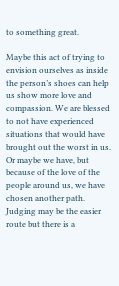to something great.

Maybe this act of trying to envision ourselves as inside the person’s shoes can help us show more love and compassion. We are blessed to not have experienced situations that would have brought out the worst in us. Or maybe we have, but because of the love of the people around us, we have chosen another path. Judging may be the easier route but there is a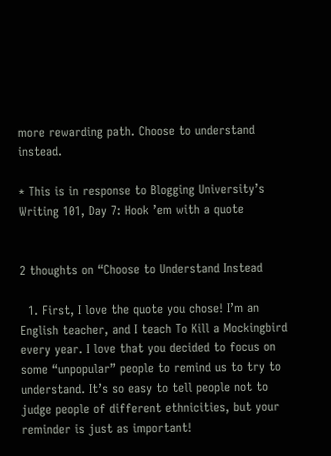more rewarding path. Choose to understand instead.

* This is in response to Blogging University’s Writing 101, Day 7: Hook ’em with a quote


2 thoughts on “Choose to Understand Instead

  1. First, I love the quote you chose! I’m an English teacher, and I teach To Kill a Mockingbird every year. I love that you decided to focus on some “unpopular” people to remind us to try to understand. It’s so easy to tell people not to judge people of different ethnicities, but your reminder is just as important!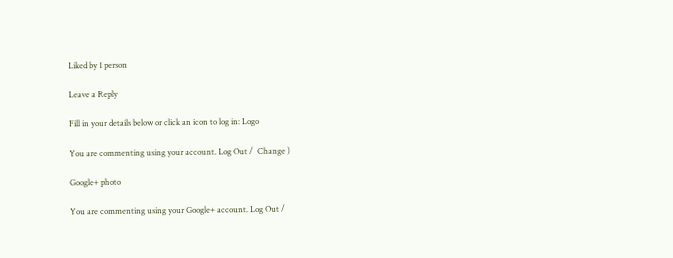Liked by 1 person

Leave a Reply

Fill in your details below or click an icon to log in: Logo

You are commenting using your account. Log Out /  Change )

Google+ photo

You are commenting using your Google+ account. Log Out /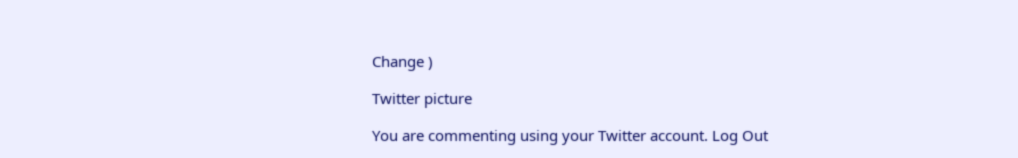Change )

Twitter picture

You are commenting using your Twitter account. Log Out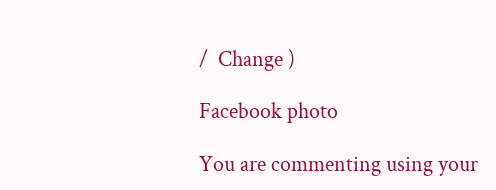/  Change )

Facebook photo

You are commenting using your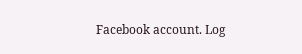Facebook account. Log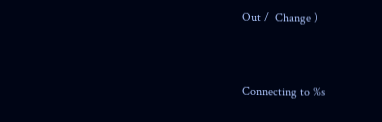Out /  Change )


Connecting to %s